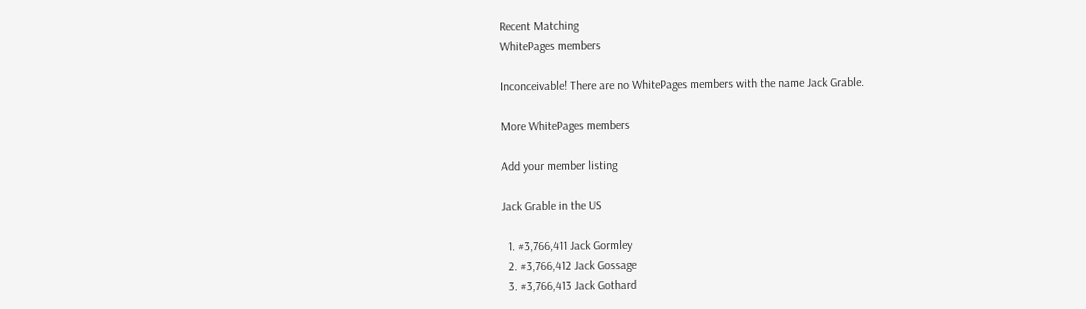Recent Matching
WhitePages members

Inconceivable! There are no WhitePages members with the name Jack Grable.

More WhitePages members

Add your member listing

Jack Grable in the US

  1. #3,766,411 Jack Gormley
  2. #3,766,412 Jack Gossage
  3. #3,766,413 Jack Gothard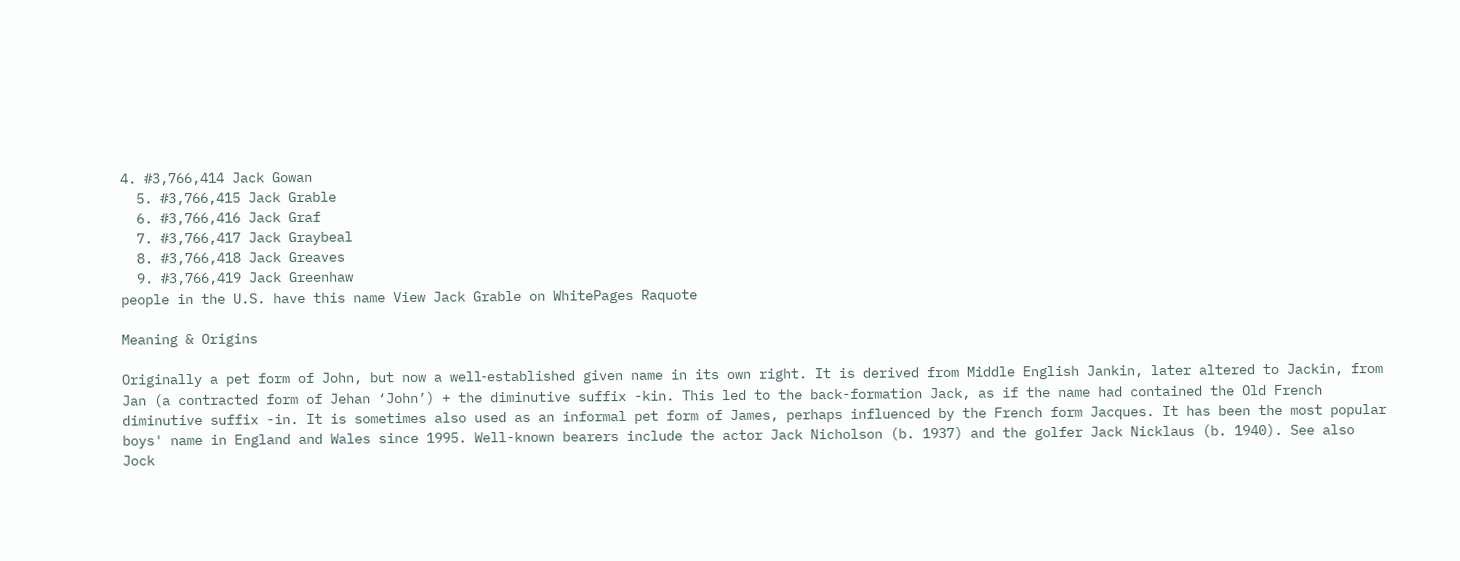4. #3,766,414 Jack Gowan
  5. #3,766,415 Jack Grable
  6. #3,766,416 Jack Graf
  7. #3,766,417 Jack Graybeal
  8. #3,766,418 Jack Greaves
  9. #3,766,419 Jack Greenhaw
people in the U.S. have this name View Jack Grable on WhitePages Raquote

Meaning & Origins

Originally a pet form of John, but now a well‐established given name in its own right. It is derived from Middle English Jankin, later altered to Jackin, from Jan (a contracted form of Jehan ‘John’) + the diminutive suffix -kin. This led to the back-formation Jack, as if the name had contained the Old French diminutive suffix -in. It is sometimes also used as an informal pet form of James, perhaps influenced by the French form Jacques. It has been the most popular boys' name in England and Wales since 1995. Well-known bearers include the actor Jack Nicholson (b. 1937) and the golfer Jack Nicklaus (b. 1940). See also Jock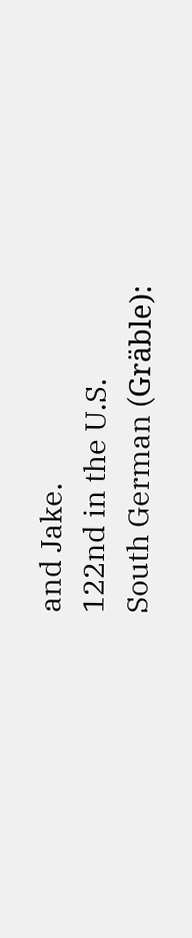and Jake.
122nd in the U.S.
South German (Gräble):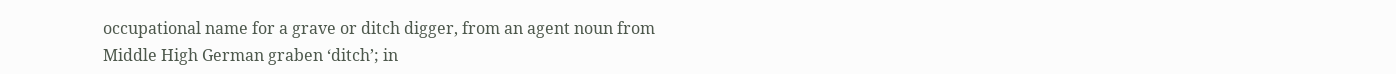occupational name for a grave or ditch digger, from an agent noun from Middle High German graben ‘ditch’; in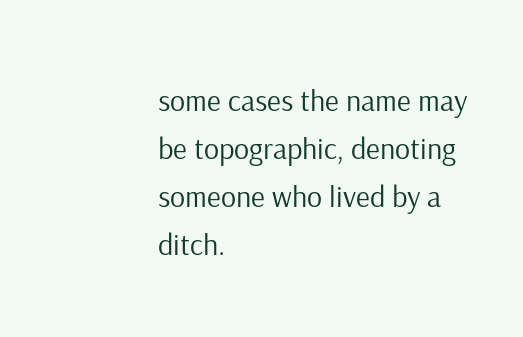some cases the name may be topographic, denoting someone who lived by a ditch.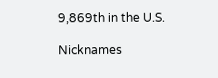9,869th in the U.S.

Nicknames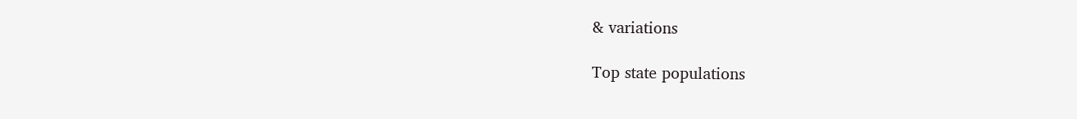& variations

Top state populations